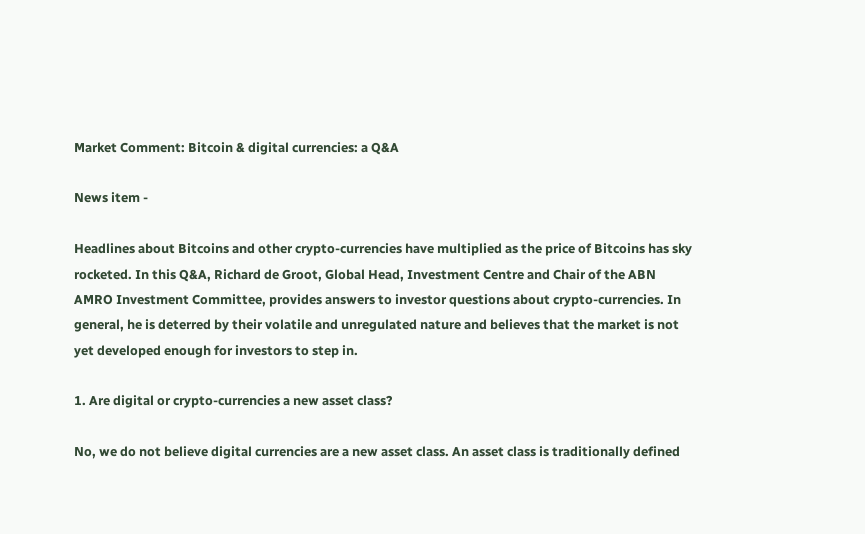Market Comment: Bitcoin & digital currencies: a Q&A

News item -

Headlines about Bitcoins and other crypto-currencies have multiplied as the price of Bitcoins has sky rocketed. In this Q&A, Richard de Groot, Global Head, Investment Centre and Chair of the ABN AMRO Investment Committee, provides answers to investor questions about crypto-currencies. In general, he is deterred by their volatile and unregulated nature and believes that the market is not yet developed enough for investors to step in.

1. Are digital or crypto-currencies a new asset class?

No, we do not believe digital currencies are a new asset class. An asset class is traditionally defined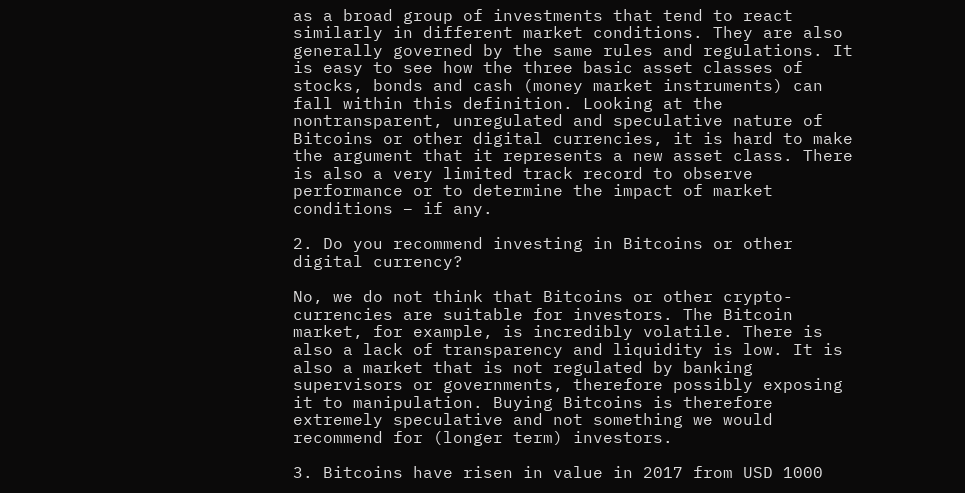as a broad group of investments that tend to react similarly in different market conditions. They are also generally governed by the same rules and regulations. It is easy to see how the three basic asset classes of stocks, bonds and cash (money market instruments) can fall within this definition. Looking at the nontransparent, unregulated and speculative nature of Bitcoins or other digital currencies, it is hard to make the argument that it represents a new asset class. There is also a very limited track record to observe performance or to determine the impact of market conditions – if any.

2. Do you recommend investing in Bitcoins or other digital currency?

No, we do not think that Bitcoins or other crypto-currencies are suitable for investors. The Bitcoin market, for example, is incredibly volatile. There is also a lack of transparency and liquidity is low. It is also a market that is not regulated by banking supervisors or governments, therefore possibly exposing it to manipulation. Buying Bitcoins is therefore extremely speculative and not something we would recommend for (longer term) investors.

3. Bitcoins have risen in value in 2017 from USD 1000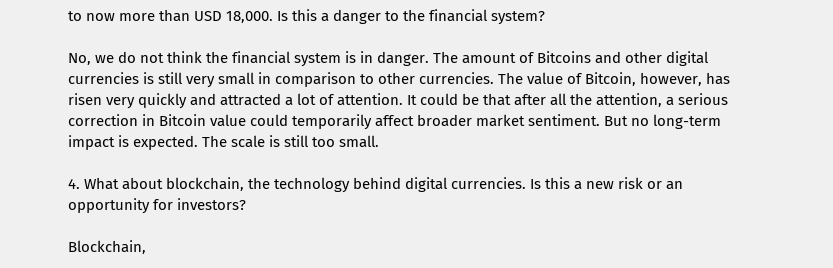to now more than USD 18,000. Is this a danger to the financial system?

No, we do not think the financial system is in danger. The amount of Bitcoins and other digital currencies is still very small in comparison to other currencies. The value of Bitcoin, however, has risen very quickly and attracted a lot of attention. It could be that after all the attention, a serious correction in Bitcoin value could temporarily affect broader market sentiment. But no long-term impact is expected. The scale is still too small.

4. What about blockchain, the technology behind digital currencies. Is this a new risk or an opportunity for investors?

Blockchain,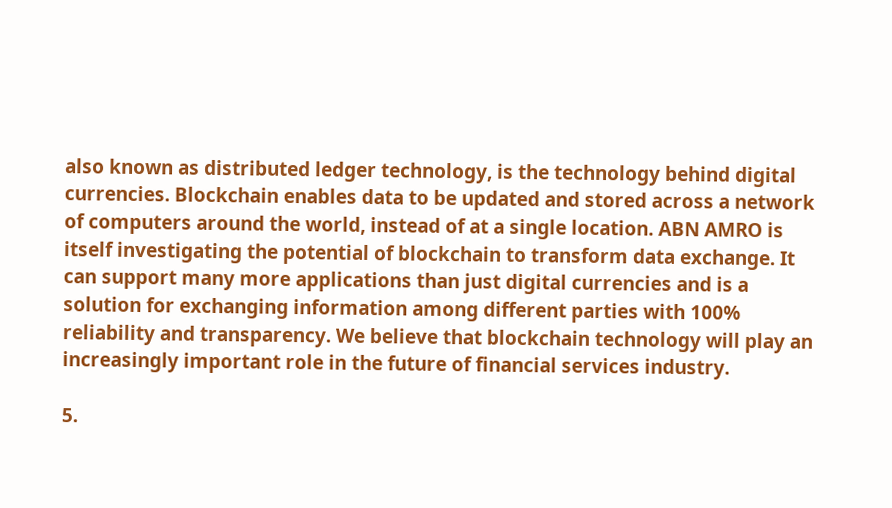also known as distributed ledger technology, is the technology behind digital currencies. Blockchain enables data to be updated and stored across a network of computers around the world, instead of at a single location. ABN AMRO is itself investigating the potential of blockchain to transform data exchange. It can support many more applications than just digital currencies and is a solution for exchanging information among different parties with 100% reliability and transparency. We believe that blockchain technology will play an increasingly important role in the future of financial services industry.

5.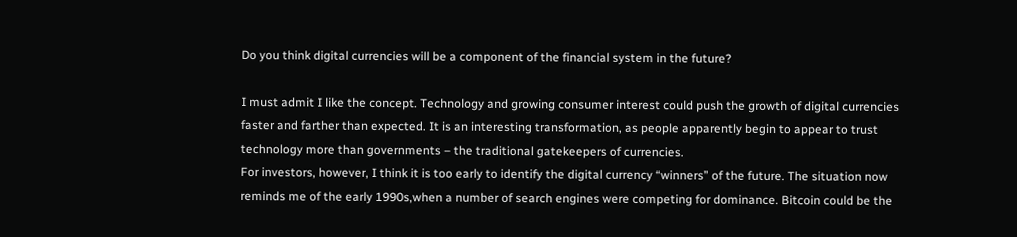Do you think digital currencies will be a component of the financial system in the future?

I must admit I like the concept. Technology and growing consumer interest could push the growth of digital currencies faster and farther than expected. It is an interesting transformation, as people apparently begin to appear to trust technology more than governments – the traditional gatekeepers of currencies.
For investors, however, I think it is too early to identify the digital currency “winners” of the future. The situation now reminds me of the early 1990s,when a number of search engines were competing for dominance. Bitcoin could be the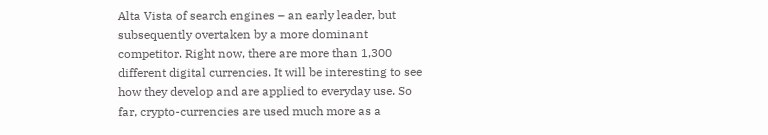Alta Vista of search engines – an early leader, but subsequently overtaken by a more dominant competitor. Right now, there are more than 1,300 different digital currencies. It will be interesting to see how they develop and are applied to everyday use. So far, crypto-currencies are used much more as a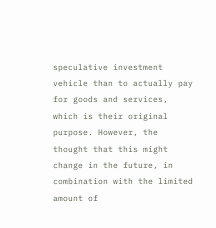speculative investment vehicle than to actually pay for goods and services, which is their original purpose. However, the thought that this might change in the future, in combination with the limited amount of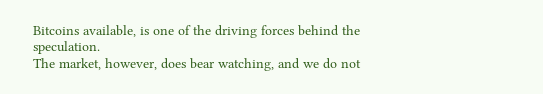Bitcoins available, is one of the driving forces behind the speculation.
The market, however, does bear watching, and we do not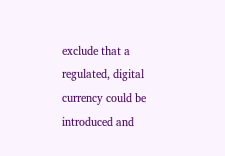exclude that a regulated, digital currency could be introduced and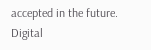accepted in the future. Digital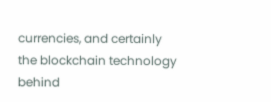currencies, and certainly the blockchain technology behind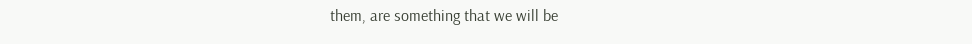them, are something that we will be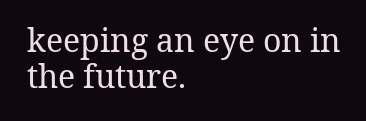keeping an eye on in the future.